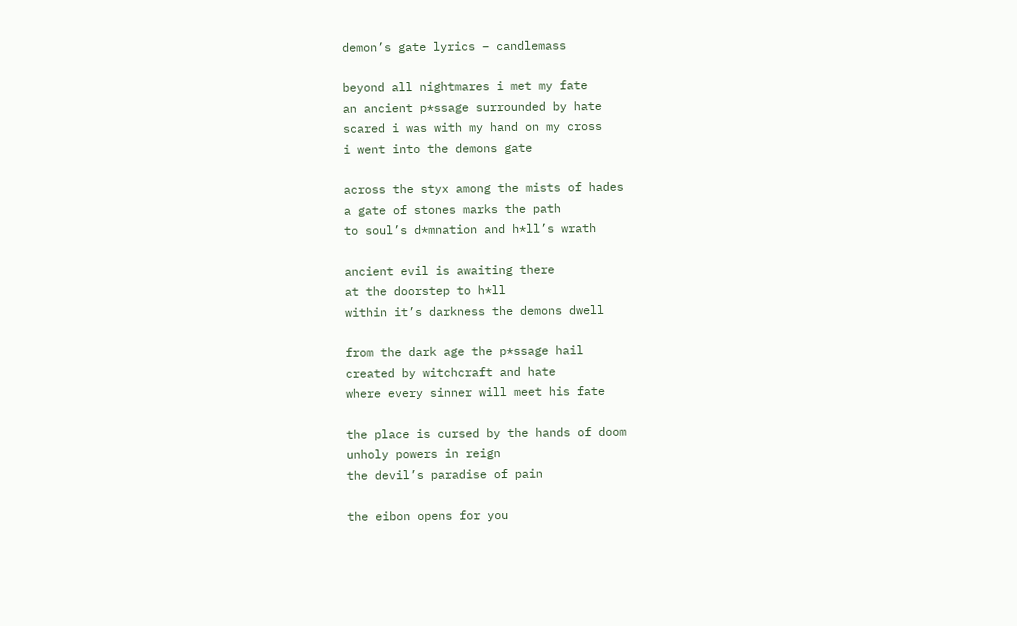demon’s gate lyrics – candlemass

beyond all nightmares i met my fate
an ancient p*ssage surrounded by hate
scared i was with my hand on my cross
i went into the demons gate

across the styx among the mists of hades
a gate of stones marks the path
to soul’s d*mnation and h*ll’s wrath

ancient evil is awaiting there
at the doorstep to h*ll
within it’s darkness the demons dwell

from the dark age the p*ssage hail
created by witchcraft and hate
where every sinner will meet his fate

the place is cursed by the hands of doom
unholy powers in reign
the devil’s paradise of pain

the eibon opens for you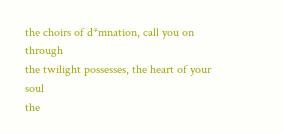the choirs of d*mnation, call you on through
the twilight possesses, the heart of your soul
the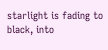starlight is fading to black, into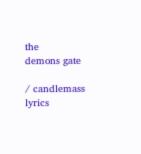the
demons gate

/ candlemass lyrics